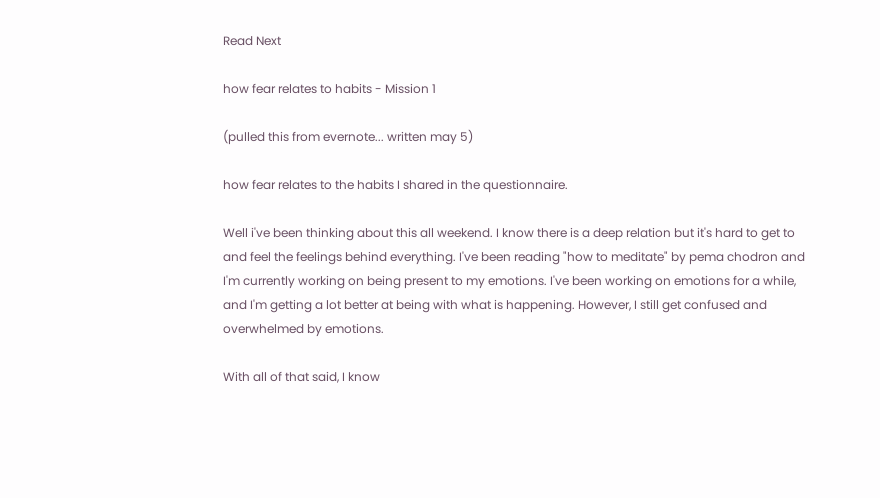Read Next

how fear relates to habits - Mission 1

(pulled this from evernote... written may 5)

how fear relates to the habits I shared in the questionnaire.

Well i've been thinking about this all weekend. I know there is a deep relation but it's hard to get to and feel the feelings behind everything. I've been reading "how to meditate" by pema chodron and I'm currently working on being present to my emotions. I've been working on emotions for a while, and I'm getting a lot better at being with what is happening. However, I still get confused and overwhelmed by emotions.

With all of that said, I know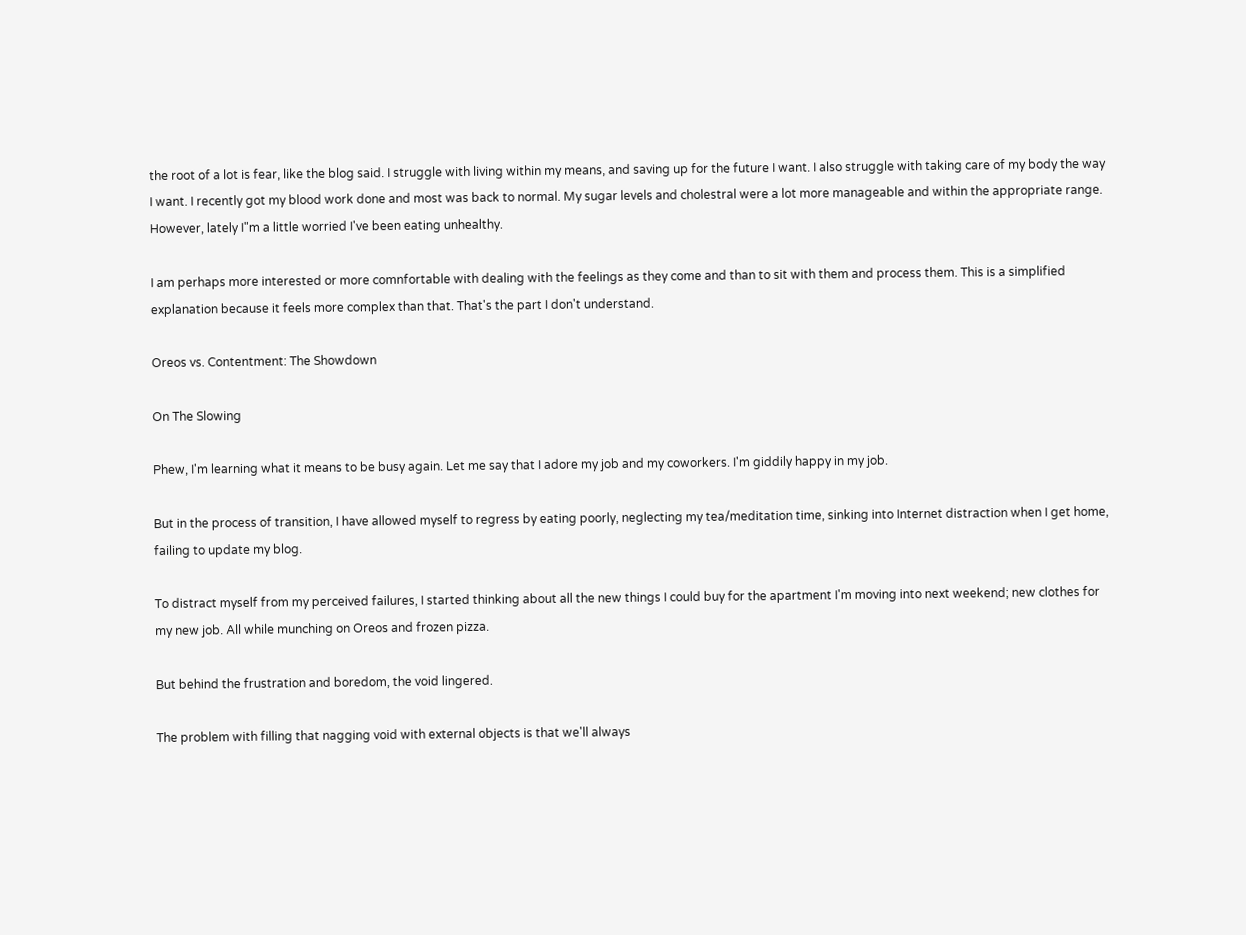the root of a lot is fear, like the blog said. I struggle with living within my means, and saving up for the future I want. I also struggle with taking care of my body the way I want. I recently got my blood work done and most was back to normal. My sugar levels and cholestral were a lot more manageable and within the appropriate range. However, lately I"m a little worried I've been eating unhealthy.

I am perhaps more interested or more comnfortable with dealing with the feelings as they come and than to sit with them and process them. This is a simplified explanation because it feels more complex than that. That's the part I don't understand.

Oreos vs. Contentment: The Showdown

On The Slowing

Phew, I'm learning what it means to be busy again. Let me say that I adore my job and my coworkers. I'm giddily happy in my job.

But in the process of transition, I have allowed myself to regress by eating poorly, neglecting my tea/meditation time, sinking into Internet distraction when I get home, failing to update my blog.

To distract myself from my perceived failures, I started thinking about all the new things I could buy for the apartment I'm moving into next weekend; new clothes for my new job. All while munching on Oreos and frozen pizza.

But behind the frustration and boredom, the void lingered.

The problem with filling that nagging void with external objects is that we'll always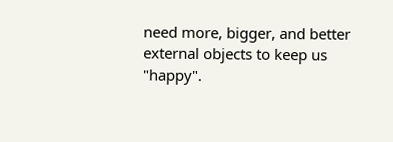need more, bigger, and better external objects to keep us "happy".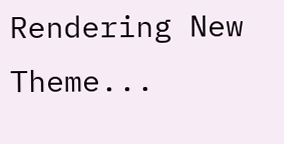Rendering New Theme...